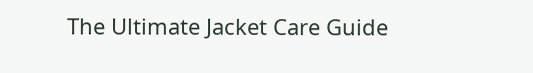The Ultimate Jacket Care Guide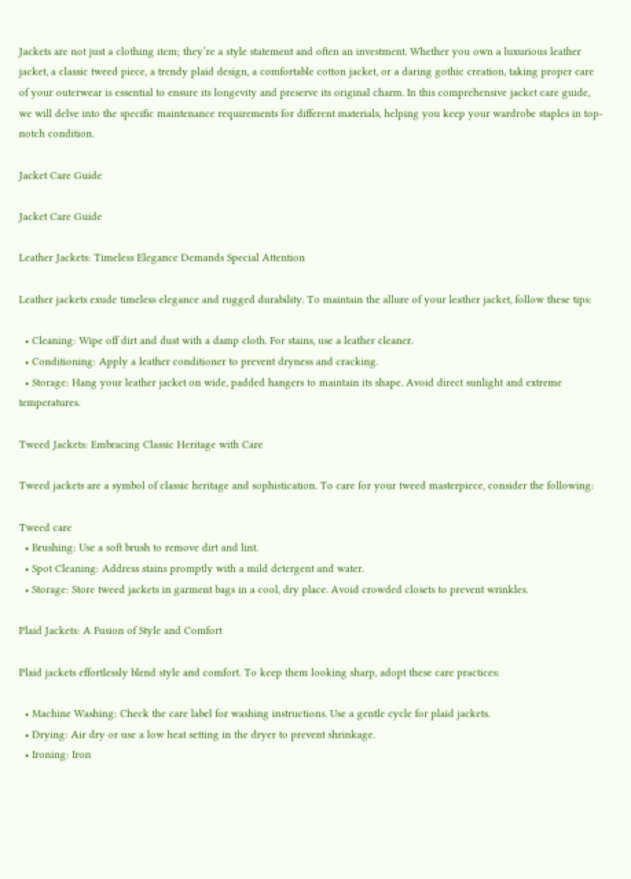Jackets are not just a clothing item; they’re a style statement and often an investment. Whether you own a luxurious leather jacket, a classic tweed piece, a trendy plaid design, a comfortable cotton jacket, or a daring gothic creation, taking proper care of your outerwear is essential to ensure its longevity and preserve its original charm. In this comprehensive jacket care guide, we will delve into the specific maintenance requirements for different materials, helping you keep your wardrobe staples in top-notch condition.

Jacket Care Guide

Jacket Care Guide

Leather Jackets: Timeless Elegance Demands Special Attention

Leather jackets exude timeless elegance and rugged durability. To maintain the allure of your leather jacket, follow these tips:

  • Cleaning: Wipe off dirt and dust with a damp cloth. For stains, use a leather cleaner.
  • Conditioning: Apply a leather conditioner to prevent dryness and cracking.
  • Storage: Hang your leather jacket on wide, padded hangers to maintain its shape. Avoid direct sunlight and extreme temperatures.

Tweed Jackets: Embracing Classic Heritage with Care

Tweed jackets are a symbol of classic heritage and sophistication. To care for your tweed masterpiece, consider the following:

Tweed care
  • Brushing: Use a soft brush to remove dirt and lint.
  • Spot Cleaning: Address stains promptly with a mild detergent and water.
  • Storage: Store tweed jackets in garment bags in a cool, dry place. Avoid crowded closets to prevent wrinkles.

Plaid Jackets: A Fusion of Style and Comfort

Plaid jackets effortlessly blend style and comfort. To keep them looking sharp, adopt these care practices:

  • Machine Washing: Check the care label for washing instructions. Use a gentle cycle for plaid jackets.
  • Drying: Air dry or use a low heat setting in the dryer to prevent shrinkage.
  • Ironing: Iron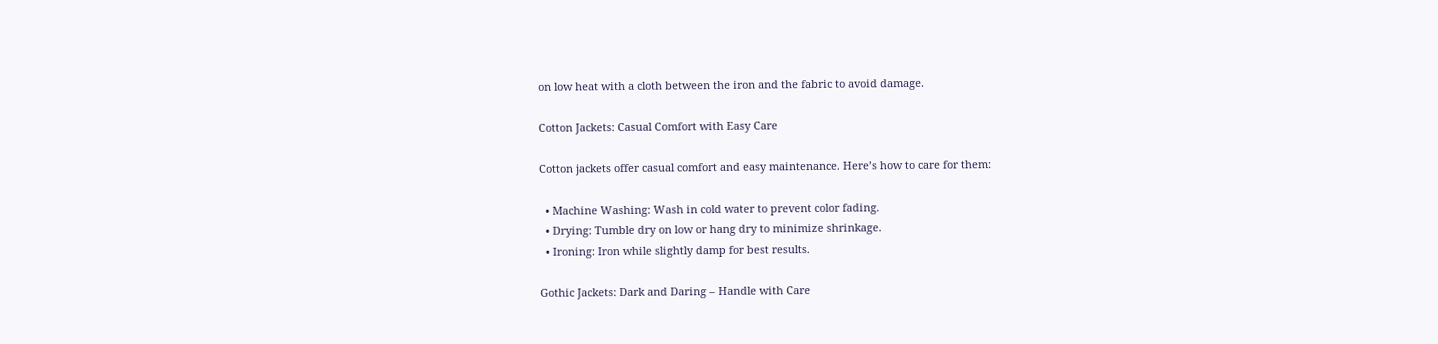on low heat with a cloth between the iron and the fabric to avoid damage.

Cotton Jackets: Casual Comfort with Easy Care

Cotton jackets offer casual comfort and easy maintenance. Here’s how to care for them:

  • Machine Washing: Wash in cold water to prevent color fading.
  • Drying: Tumble dry on low or hang dry to minimize shrinkage.
  • Ironing: Iron while slightly damp for best results.

Gothic Jackets: Dark and Daring – Handle with Care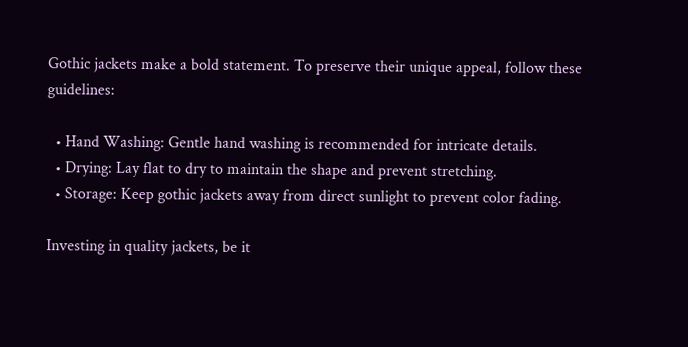Gothic jackets make a bold statement. To preserve their unique appeal, follow these guidelines:

  • Hand Washing: Gentle hand washing is recommended for intricate details.
  • Drying: Lay flat to dry to maintain the shape and prevent stretching.
  • Storage: Keep gothic jackets away from direct sunlight to prevent color fading.

Investing in quality jackets, be it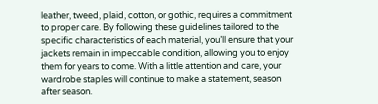leather, tweed, plaid, cotton, or gothic, requires a commitment to proper care. By following these guidelines tailored to the specific characteristics of each material, you’ll ensure that your jackets remain in impeccable condition, allowing you to enjoy them for years to come. With a little attention and care, your wardrobe staples will continue to make a statement, season after season.